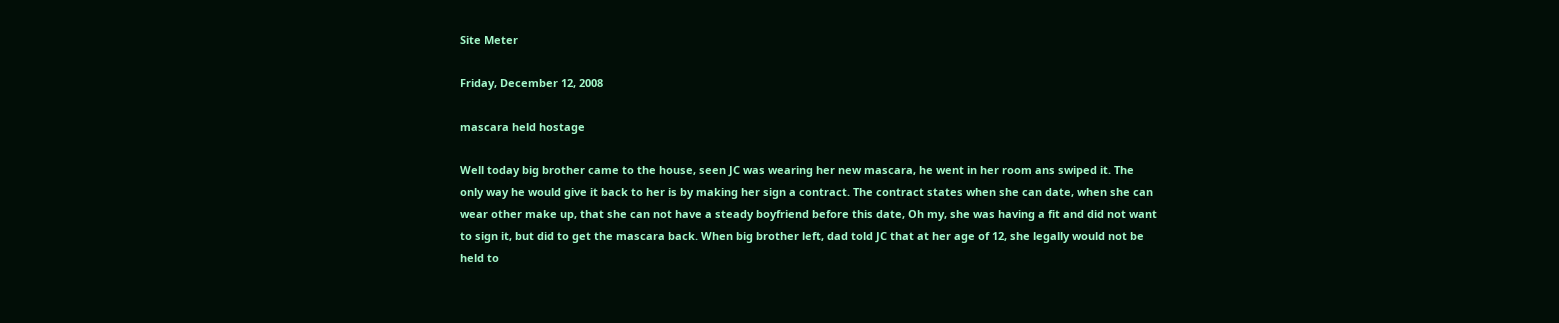Site Meter

Friday, December 12, 2008

mascara held hostage

Well today big brother came to the house, seen JC was wearing her new mascara, he went in her room ans swiped it. The only way he would give it back to her is by making her sign a contract. The contract states when she can date, when she can wear other make up, that she can not have a steady boyfriend before this date, Oh my, she was having a fit and did not want to sign it, but did to get the mascara back. When big brother left, dad told JC that at her age of 12, she legally would not be held to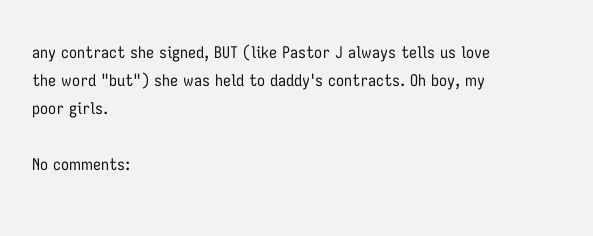any contract she signed, BUT (like Pastor J always tells us love the word "but") she was held to daddy's contracts. Oh boy, my poor girls.

No comments: